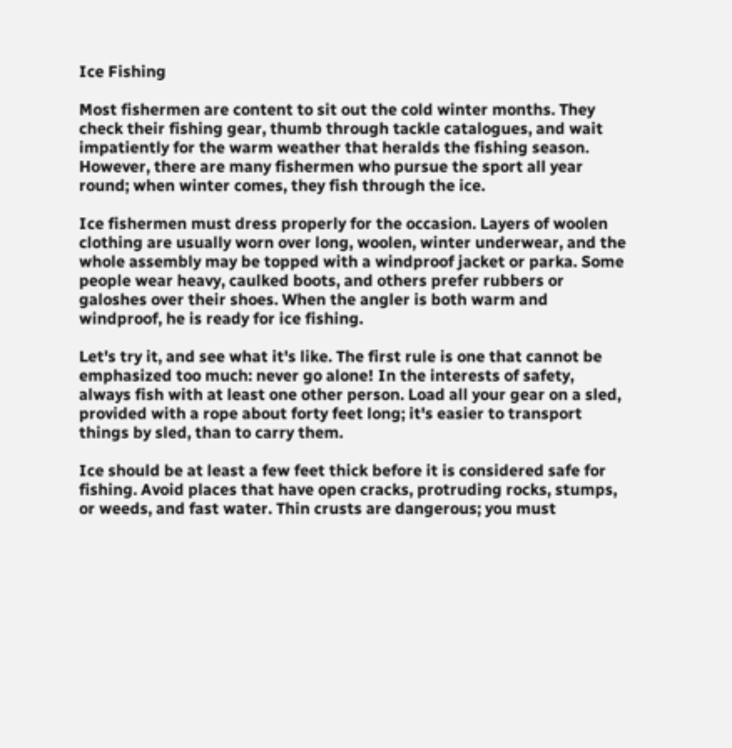Ice Fishing

Most fishermen are content to sit out the cold winter months. They check their fishing gear, thumb through tackle catalogues, and wait impatiently for the warm weather that heralds the fishing season. However, there are many fishermen who pursue the sport all year round; when winter comes, they fish through the ice.

Ice fishermen must dress properly for the occasion. Layers of woolen clothing are usually worn over long, woolen, winter underwear, and the whole assembly may be topped with a windproof jacket or parka. Some people wear heavy, caulked boots, and others prefer rubbers or galoshes over their shoes. When the angler is both warm and windproof, he is ready for ice fishing.

Let's try it, and see what it's like. The first rule is one that cannot be emphasized too much: never go alone! In the interests of safety, always fish with at least one other person. Load all your gear on a sled, provided with a rope about forty feet long; it's easier to transport things by sled, than to carry them.

Ice should be at least a few feet thick before it is considered safe for fishing. Avoid places that have open cracks, protruding rocks, stumps, or weeds, and fast water. Thin crusts are dangerous; you must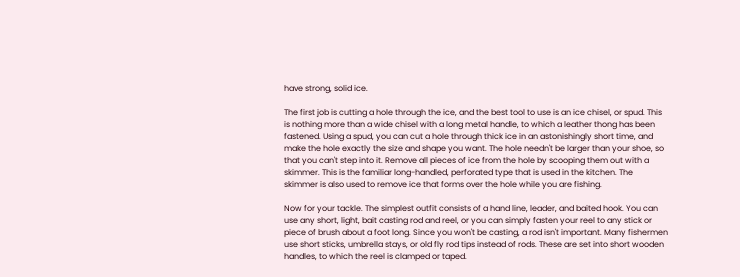have strong, solid ice.

The first job is cutting a hole through the ice, and the best tool to use is an ice chisel, or spud. This is nothing more than a wide chisel with a long metal handle, to which a leather thong has been fastened. Using a spud, you can cut a hole through thick ice in an astonishingly short time, and make the hole exactly the size and shape you want. The hole needn't be larger than your shoe, so that you can't step into it. Remove all pieces of ice from the hole by scooping them out with a skimmer. This is the familiar long-handled, perforated type that is used in the kitchen. The skimmer is also used to remove ice that forms over the hole while you are fishing.

Now for your tackle. The simplest outfit consists of a hand line, leader, and baited hook. You can use any short, light, bait casting rod and reel, or you can simply fasten your reel to any stick or piece of brush about a foot long. Since you won't be casting, a rod isn't important. Many fishermen use short sticks, umbrella stays, or old fly rod tips instead of rods. These are set into short wooden handles, to which the reel is clamped or taped.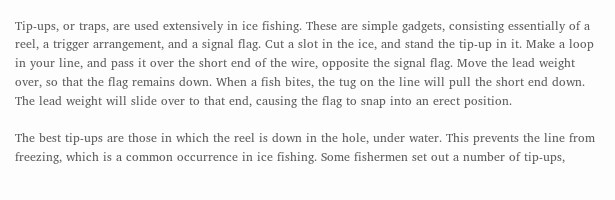Tip-ups, or traps, are used extensively in ice fishing. These are simple gadgets, consisting essentially of a reel, a trigger arrangement, and a signal flag. Cut a slot in the ice, and stand the tip-up in it. Make a loop in your line, and pass it over the short end of the wire, opposite the signal flag. Move the lead weight over, so that the flag remains down. When a fish bites, the tug on the line will pull the short end down. The lead weight will slide over to that end, causing the flag to snap into an erect position.

The best tip-ups are those in which the reel is down in the hole, under water. This prevents the line from freezing, which is a common occurrence in ice fishing. Some fishermen set out a number of tip-ups,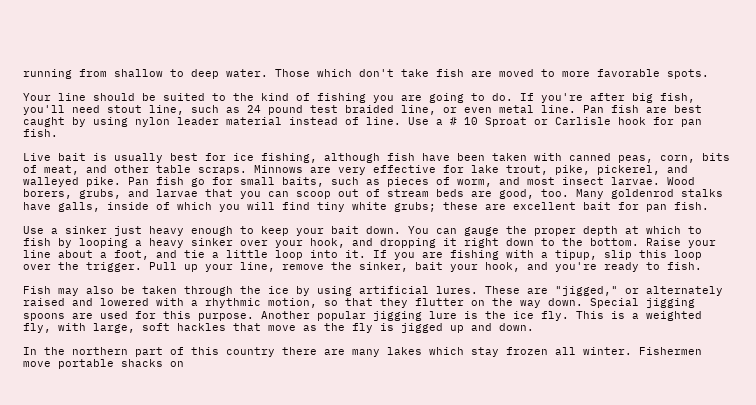running from shallow to deep water. Those which don't take fish are moved to more favorable spots.

Your line should be suited to the kind of fishing you are going to do. If you're after big fish, you'll need stout line, such as 24 pound test braided line, or even metal line. Pan fish are best caught by using nylon leader material instead of line. Use a # 10 Sproat or Carlisle hook for pan fish.

Live bait is usually best for ice fishing, although fish have been taken with canned peas, corn, bits of meat, and other table scraps. Minnows are very effective for lake trout, pike, pickerel, and walleyed pike. Pan fish go for small baits, such as pieces of worm, and most insect larvae. Wood borers, grubs, and larvae that you can scoop out of stream beds are good, too. Many goldenrod stalks have galls, inside of which you will find tiny white grubs; these are excellent bait for pan fish.

Use a sinker just heavy enough to keep your bait down. You can gauge the proper depth at which to fish by looping a heavy sinker over your hook, and dropping it right down to the bottom. Raise your line about a foot, and tie a little loop into it. If you are fishing with a tipup, slip this loop over the trigger. Pull up your line, remove the sinker, bait your hook, and you're ready to fish.

Fish may also be taken through the ice by using artificial lures. These are "jigged," or alternately raised and lowered with a rhythmic motion, so that they flutter on the way down. Special jigging spoons are used for this purpose. Another popular jigging lure is the ice fly. This is a weighted fly, with large, soft hackles that move as the fly is jigged up and down.

In the northern part of this country there are many lakes which stay frozen all winter. Fishermen move portable shacks on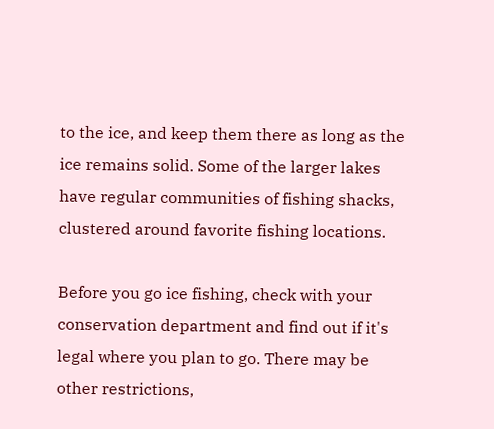to the ice, and keep them there as long as the ice remains solid. Some of the larger lakes have regular communities of fishing shacks, clustered around favorite fishing locations.

Before you go ice fishing, check with your conservation department and find out if it's legal where you plan to go. There may be other restrictions,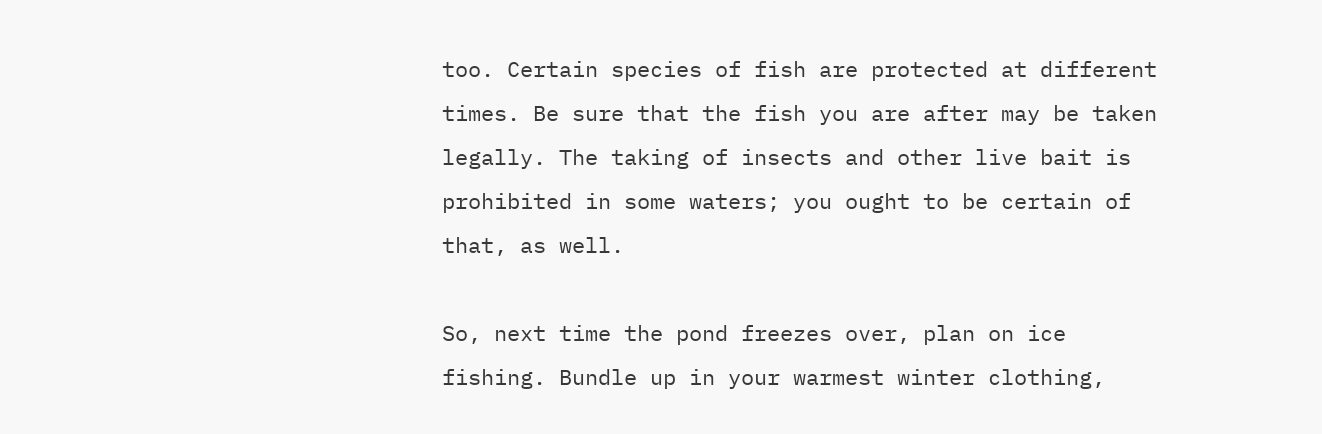too. Certain species of fish are protected at different times. Be sure that the fish you are after may be taken legally. The taking of insects and other live bait is prohibited in some waters; you ought to be certain of that, as well.

So, next time the pond freezes over, plan on ice fishing. Bundle up in your warmest winter clothing,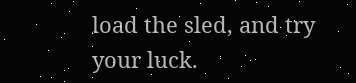load the sled, and try your luck.